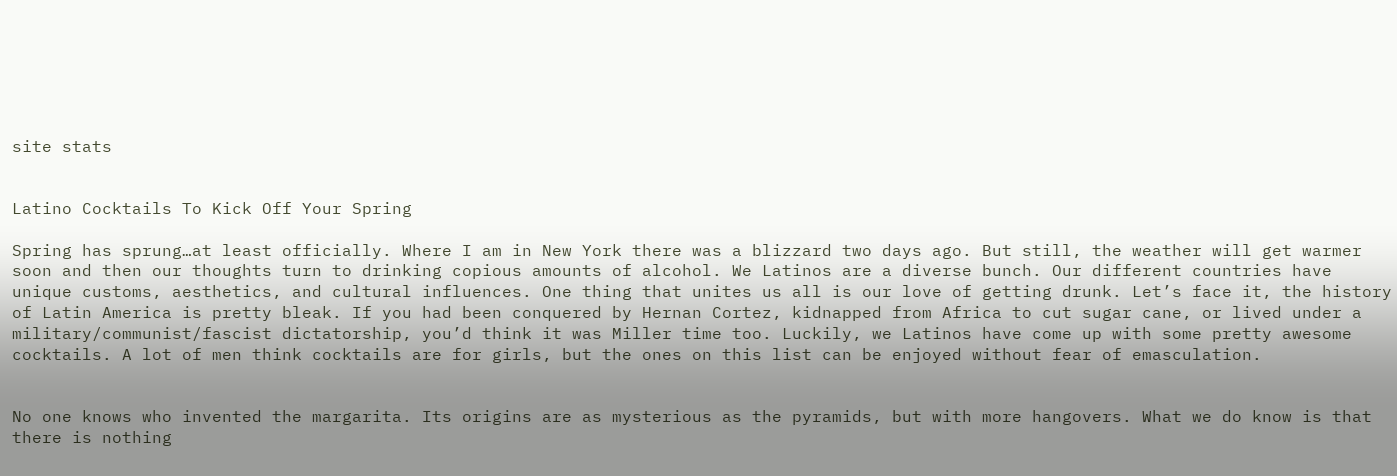site stats


Latino Cocktails To Kick Off Your Spring

Spring has sprung…at least officially. Where I am in New York there was a blizzard two days ago. But still, the weather will get warmer soon and then our thoughts turn to drinking copious amounts of alcohol. We Latinos are a diverse bunch. Our different countries have unique customs, aesthetics, and cultural influences. One thing that unites us all is our love of getting drunk. Let’s face it, the history of Latin America is pretty bleak. If you had been conquered by Hernan Cortez, kidnapped from Africa to cut sugar cane, or lived under a military/communist/fascist dictatorship, you’d think it was Miller time too. Luckily, we Latinos have come up with some pretty awesome cocktails. A lot of men think cocktails are for girls, but the ones on this list can be enjoyed without fear of emasculation.


No one knows who invented the margarita. Its origins are as mysterious as the pyramids, but with more hangovers. What we do know is that there is nothing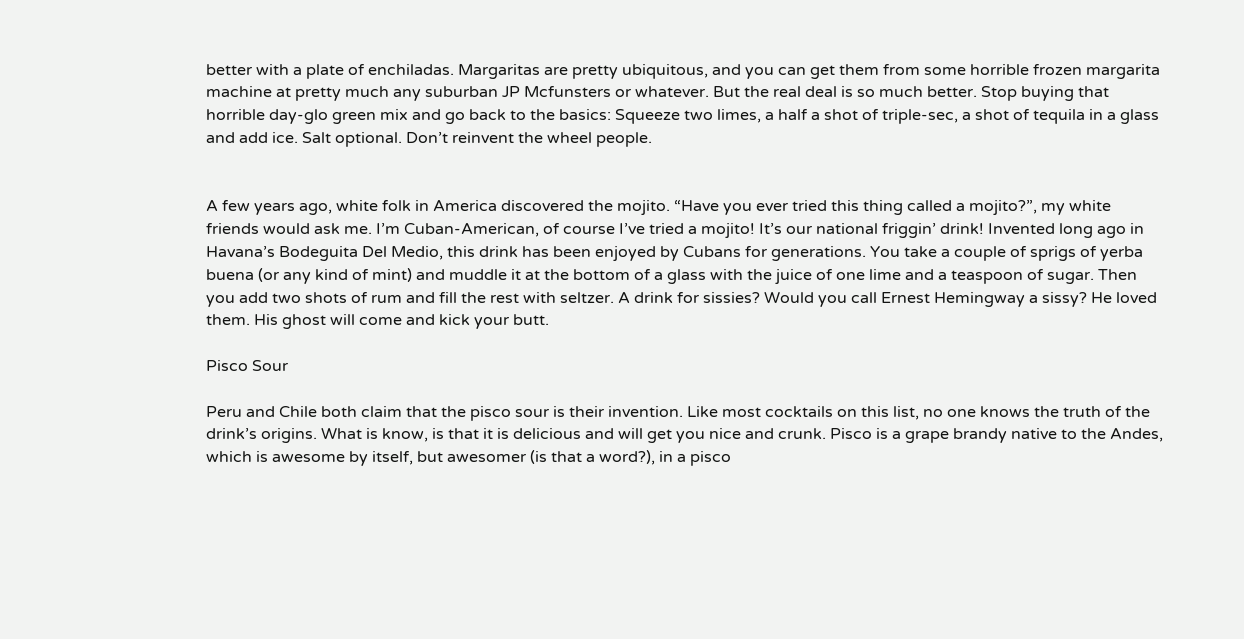better with a plate of enchiladas. Margaritas are pretty ubiquitous, and you can get them from some horrible frozen margarita machine at pretty much any suburban JP Mcfunsters or whatever. But the real deal is so much better. Stop buying that horrible day-glo green mix and go back to the basics: Squeeze two limes, a half a shot of triple-sec, a shot of tequila in a glass and add ice. Salt optional. Don’t reinvent the wheel people.


A few years ago, white folk in America discovered the mojito. “Have you ever tried this thing called a mojito?”, my white friends would ask me. I’m Cuban-American, of course I’ve tried a mojito! It’s our national friggin’ drink! Invented long ago in Havana’s Bodeguita Del Medio, this drink has been enjoyed by Cubans for generations. You take a couple of sprigs of yerba buena (or any kind of mint) and muddle it at the bottom of a glass with the juice of one lime and a teaspoon of sugar. Then you add two shots of rum and fill the rest with seltzer. A drink for sissies? Would you call Ernest Hemingway a sissy? He loved them. His ghost will come and kick your butt.

Pisco Sour

Peru and Chile both claim that the pisco sour is their invention. Like most cocktails on this list, no one knows the truth of the drink’s origins. What is know, is that it is delicious and will get you nice and crunk. Pisco is a grape brandy native to the Andes, which is awesome by itself, but awesomer (is that a word?), in a pisco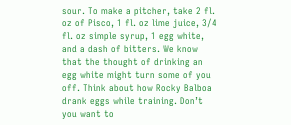sour. To make a pitcher, take 2 fl. oz of Pisco, 1 fl. oz lime juice, 3/4 fl. oz simple syrup, 1 egg white, and a dash of bitters. We know that the thought of drinking an egg white might turn some of you off. Think about how Rocky Balboa drank eggs while training. Don’t you want to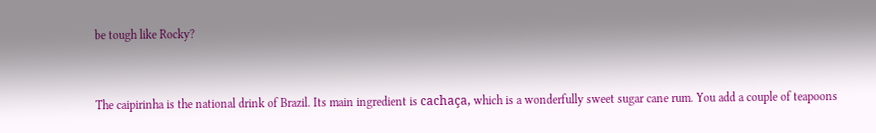be tough like Rocky?


The caipirinha is the national drink of Brazil. Its main ingredient is cachaça, which is a wonderfully sweet sugar cane rum. You add a couple of teapoons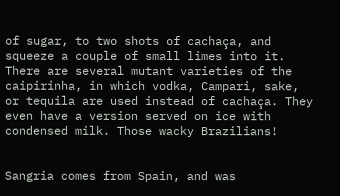of sugar, to two shots of cachaça, and squeeze a couple of small limes into it. There are several mutant varieties of the caipirinha, in which vodka, Campari, sake, or tequila are used instead of cachaça. They even have a version served on ice with condensed milk. Those wacky Brazilians!


Sangria comes from Spain, and was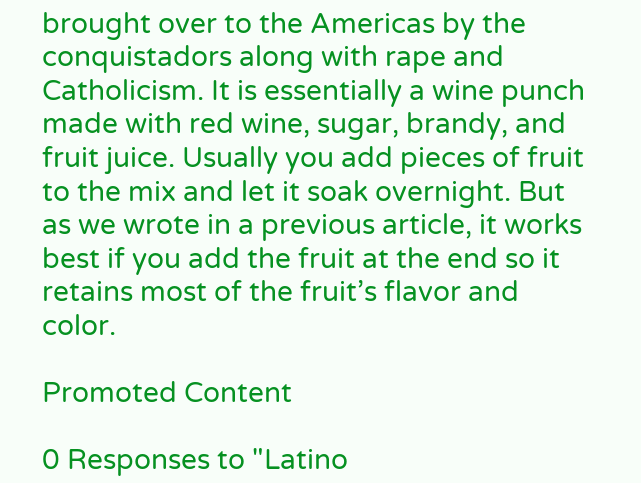brought over to the Americas by the conquistadors along with rape and Catholicism. It is essentially a wine punch made with red wine, sugar, brandy, and fruit juice. Usually you add pieces of fruit to the mix and let it soak overnight. But as we wrote in a previous article, it works best if you add the fruit at the end so it retains most of the fruit’s flavor and color.

Promoted Content

0 Responses to "Latino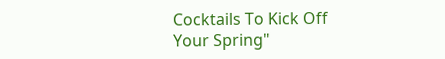Cocktails To Kick Off Your Spring"